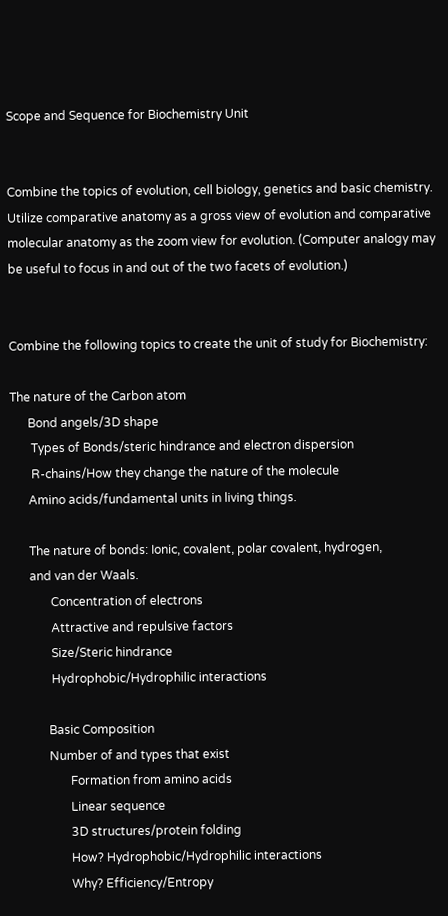Scope and Sequence for Biochemistry Unit


Combine the topics of evolution, cell biology, genetics and basic chemistry. Utilize comparative anatomy as a gross view of evolution and comparative molecular anatomy as the zoom view for evolution. (Computer analogy may be useful to focus in and out of the two facets of evolution.)


Combine the following topics to create the unit of study for Biochemistry:

The nature of the Carbon atom
      Bond angels/3D shape
       Types of Bonds/steric hindrance and electron dispersion
       R-chains/How they change the nature of the molecule
      Amino acids/fundamental units in living things.

      The nature of bonds: Ionic, covalent, polar covalent, hydrogen,
      and van der Waals.
             Concentration of electrons
             Attractive and repulsive factors
             Size/Steric hindrance
             Hydrophobic/Hydrophilic interactions

            Basic Composition
            Number of and types that exist
                   Formation from amino acids
                   Linear sequence
                   3D structures/protein folding
                   How? Hydrophobic/Hydrophilic interactions
                   Why? Efficiency/Entropy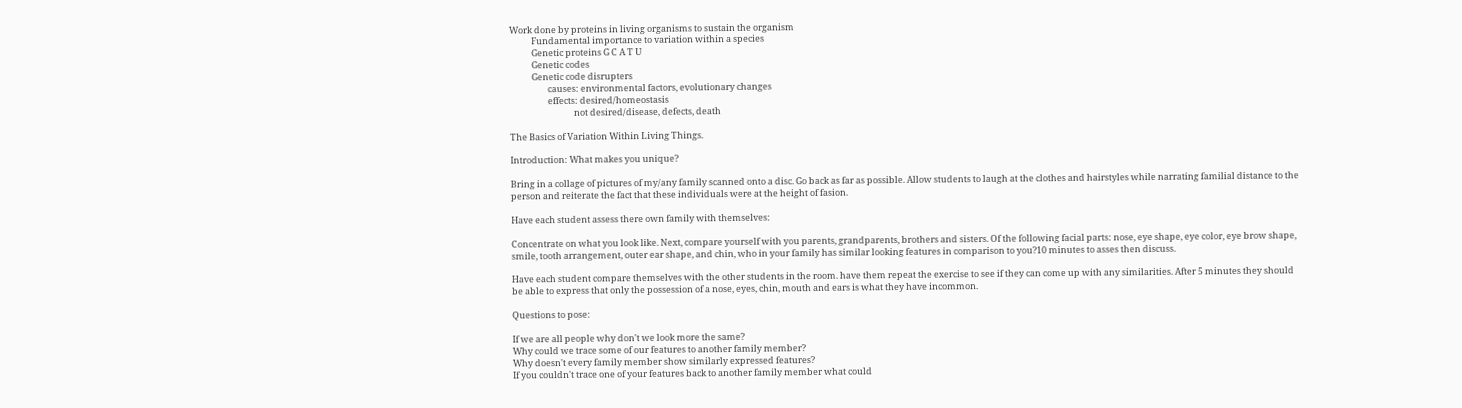Work done by proteins in living organisms to sustain the organism
           Fundamental importance to variation within a species
           Genetic proteins G C A T U
           Genetic codes
           Genetic code disrupters
                   causes: environmental factors, evolutionary changes
                   effects: desired/homeostasis
                                not desired/disease, defects, death

The Basics of Variation Within Living Things.

Introduction: What makes you unique?

Bring in a collage of pictures of my/any family scanned onto a disc. Go back as far as possible. Allow students to laugh at the clothes and hairstyles while narrating familial distance to the person and reiterate the fact that these individuals were at the height of fasion.

Have each student assess there own family with themselves:

Concentrate on what you look like. Next, compare yourself with you parents, grandparents, brothers and sisters. Of the following facial parts: nose, eye shape, eye color, eye brow shape, smile, tooth arrangement, outer ear shape, and chin, who in your family has similar looking features in comparison to you?10 minutes to asses then discuss.

Have each student compare themselves with the other students in the room. have them repeat the exercise to see if they can come up with any similarities. After 5 minutes they should be able to express that only the possession of a nose, eyes, chin, mouth and ears is what they have incommon.

Questions to pose:

If we are all people why don't we look more the same?
Why could we trace some of our features to another family member?
Why doesn't every family member show similarly expressed features?
If you couldn't trace one of your features back to another family member what could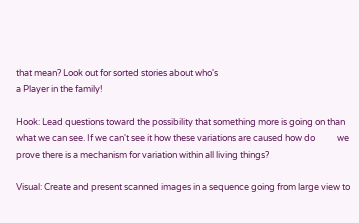that mean? Look out for sorted stories about who's
a Player in the family!

Hook: Lead questions toward the possibility that something more is going on than           what we can see. If we can't see it how these variations are caused how do           we prove there is a mechanism for variation within all living things?

Visual: Create and present scanned images in a sequence going from large view to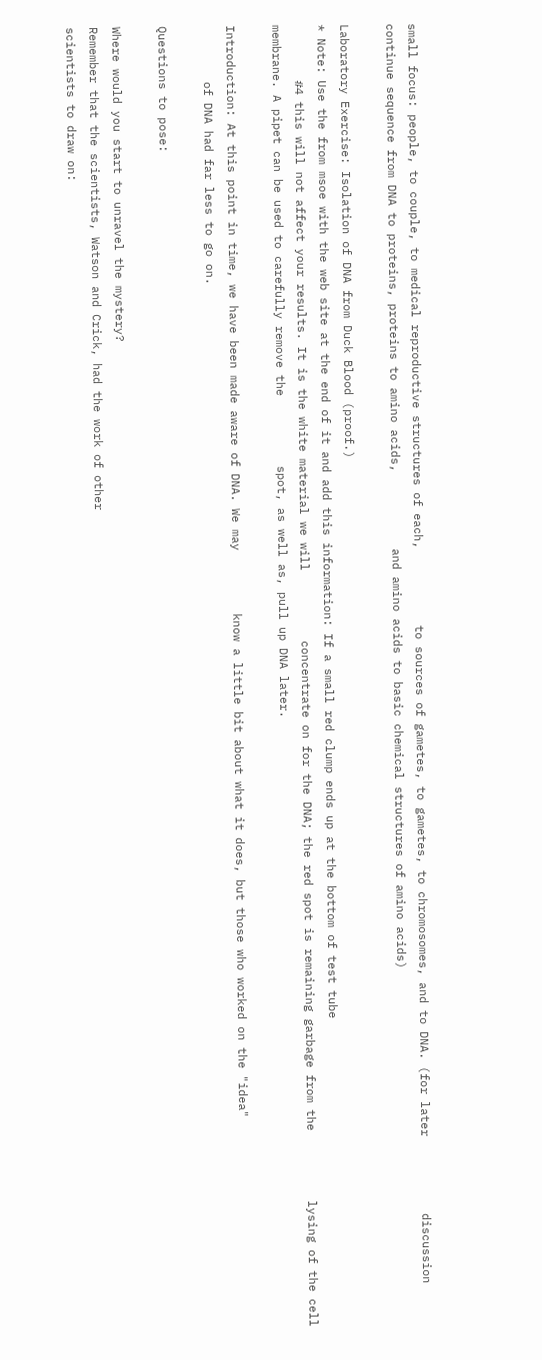small focus: people, to couple, to medical reproductive structures of each,           to sources of gametes, to gametes, to chromosomes, and to DNA. (for later           discussion continue sequence from DNA to proteins, proteins to amino acids,           and amino acids to basic chemical structures of amino acids)

Laboratory Exercise: Isolation of DNA from Duck Blood (proof.)
* Note: Use the from msoe with the web site at the end of it and add this information: If a small red clump ends up at the bottom of test tube
        #4 this will not affect your results. It is the white material we will          concentrate on for the DNA; the red spot is remaining garbage from the          lysing of the cell membrane. A pipet can be used to carefully remove the          spot, as well as, pull up DNA later.

Introduction: At this point in time, we have been made aware of DNA. We may         know a little bit about what it does, but those who worked on the "idea"
        of DNA had far less to go on.

Questions to pose:

Where would you start to unravel the mystery?
Remember that the scientists, Watson and Crick, had the work of other
scientists to draw on: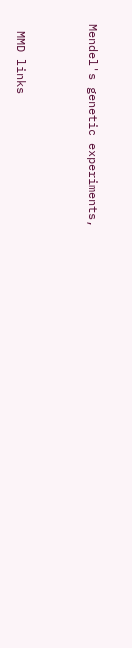Mendel's genetic experiments,


 MMD links